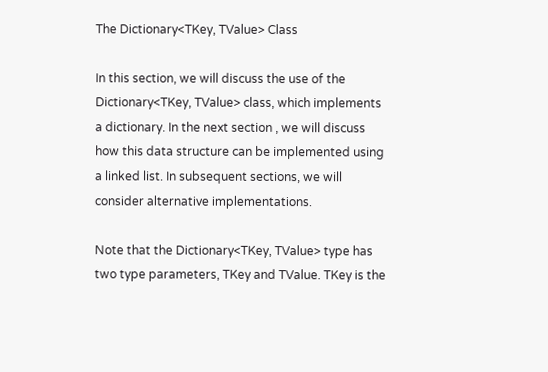The Dictionary<TKey, TValue> Class

In this section, we will discuss the use of the Dictionary<TKey, TValue> class, which implements a dictionary. In the next section , we will discuss how this data structure can be implemented using a linked list. In subsequent sections, we will consider alternative implementations.

Note that the Dictionary<TKey, TValue> type has two type parameters, TKey and TValue. TKey is the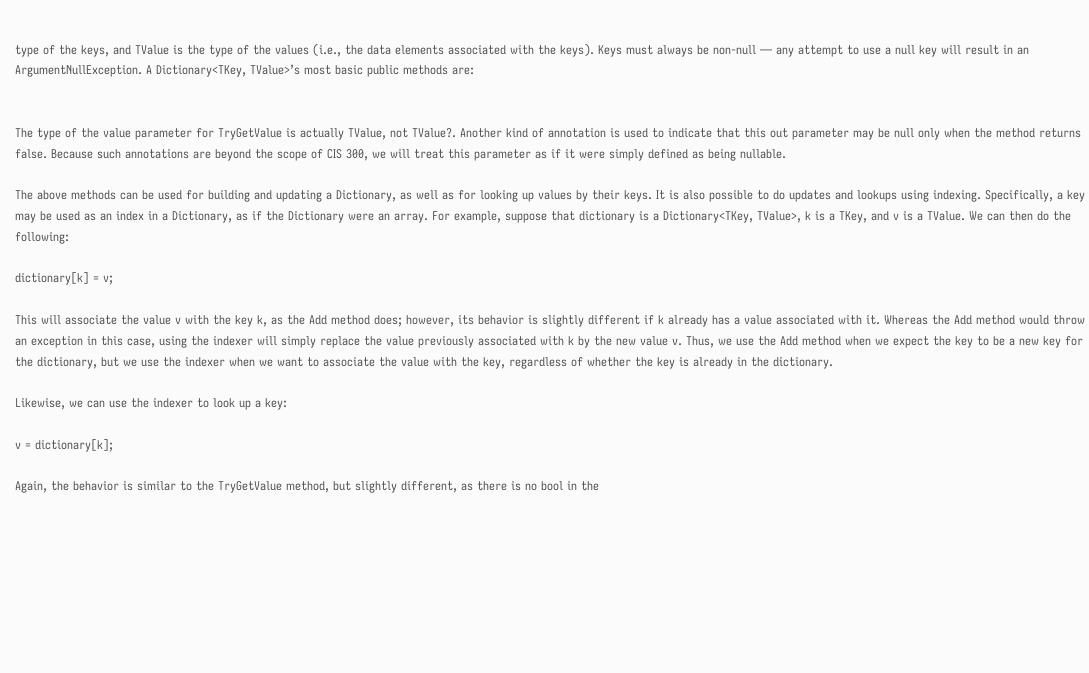type of the keys, and TValue is the type of the values (i.e., the data elements associated with the keys). Keys must always be non-null — any attempt to use a null key will result in an ArgumentNullException. A Dictionary<TKey, TValue>’s most basic public methods are:


The type of the value parameter for TryGetValue is actually TValue, not TValue?. Another kind of annotation is used to indicate that this out parameter may be null only when the method returns false. Because such annotations are beyond the scope of CIS 300, we will treat this parameter as if it were simply defined as being nullable.

The above methods can be used for building and updating a Dictionary, as well as for looking up values by their keys. It is also possible to do updates and lookups using indexing. Specifically, a key may be used as an index in a Dictionary, as if the Dictionary were an array. For example, suppose that dictionary is a Dictionary<TKey, TValue>, k is a TKey, and v is a TValue. We can then do the following:

dictionary[k] = v;

This will associate the value v with the key k, as the Add method does; however, its behavior is slightly different if k already has a value associated with it. Whereas the Add method would throw an exception in this case, using the indexer will simply replace the value previously associated with k by the new value v. Thus, we use the Add method when we expect the key to be a new key for the dictionary, but we use the indexer when we want to associate the value with the key, regardless of whether the key is already in the dictionary.

Likewise, we can use the indexer to look up a key:

v = dictionary[k];

Again, the behavior is similar to the TryGetValue method, but slightly different, as there is no bool in the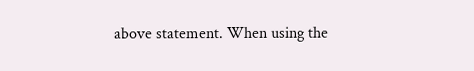above statement. When using the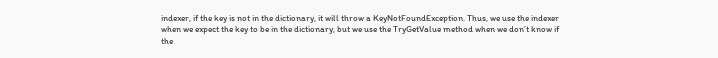indexer, if the key is not in the dictionary, it will throw a KeyNotFoundException. Thus, we use the indexer when we expect the key to be in the dictionary, but we use the TryGetValue method when we don’t know if the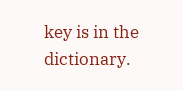key is in the dictionary.